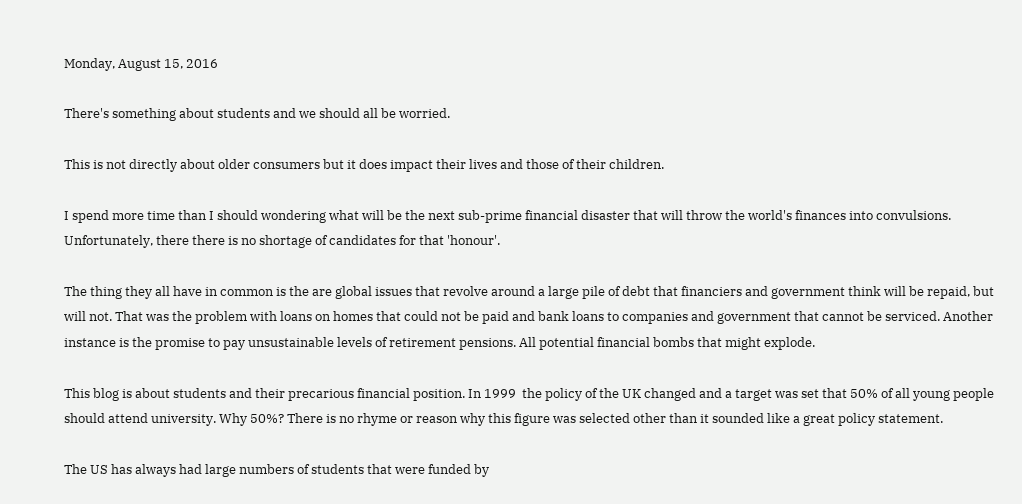Monday, August 15, 2016

There's something about students and we should all be worried.

This is not directly about older consumers but it does impact their lives and those of their children.

I spend more time than I should wondering what will be the next sub-prime financial disaster that will throw the world's finances into convulsions. Unfortunately, there there is no shortage of candidates for that 'honour'.

The thing they all have in common is the are global issues that revolve around a large pile of debt that financiers and government think will be repaid, but will not. That was the problem with loans on homes that could not be paid and bank loans to companies and government that cannot be serviced. Another instance is the promise to pay unsustainable levels of retirement pensions. All potential financial bombs that might explode.

This blog is about students and their precarious financial position. In 1999  the policy of the UK changed and a target was set that 50% of all young people should attend university. Why 50%? There is no rhyme or reason why this figure was selected other than it sounded like a great policy statement.

The US has always had large numbers of students that were funded by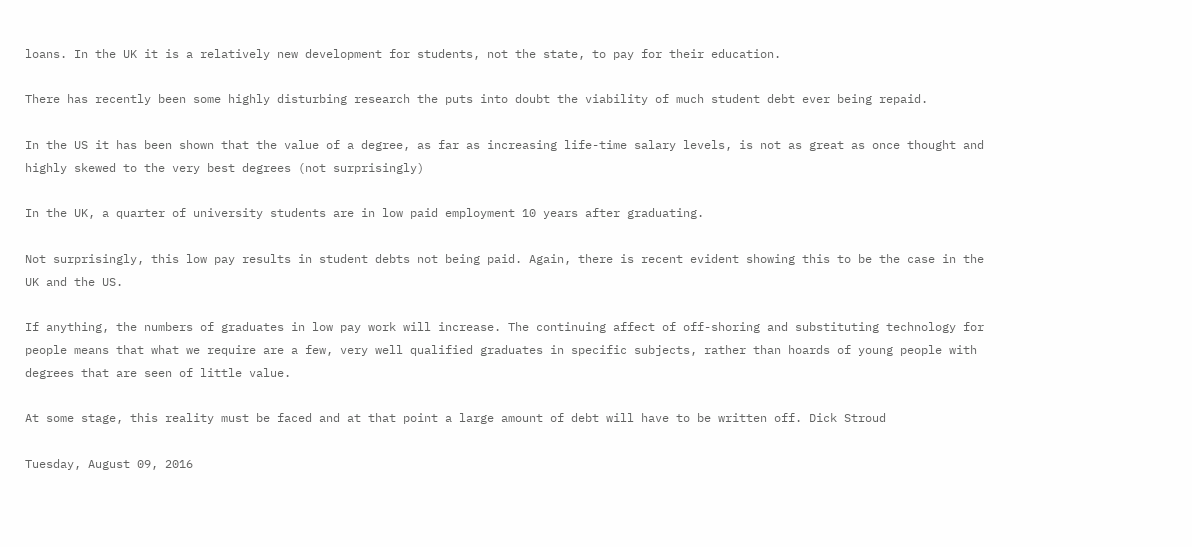loans. In the UK it is a relatively new development for students, not the state, to pay for their education.

There has recently been some highly disturbing research the puts into doubt the viability of much student debt ever being repaid.

In the US it has been shown that the value of a degree, as far as increasing life-time salary levels, is not as great as once thought and highly skewed to the very best degrees (not surprisingly)

In the UK, a quarter of university students are in low paid employment 10 years after graduating.

Not surprisingly, this low pay results in student debts not being paid. Again, there is recent evident showing this to be the case in the UK and the US.

If anything, the numbers of graduates in low pay work will increase. The continuing affect of off-shoring and substituting technology for people means that what we require are a few, very well qualified graduates in specific subjects, rather than hoards of young people with degrees that are seen of little value.

At some stage, this reality must be faced and at that point a large amount of debt will have to be written off. Dick Stroud

Tuesday, August 09, 2016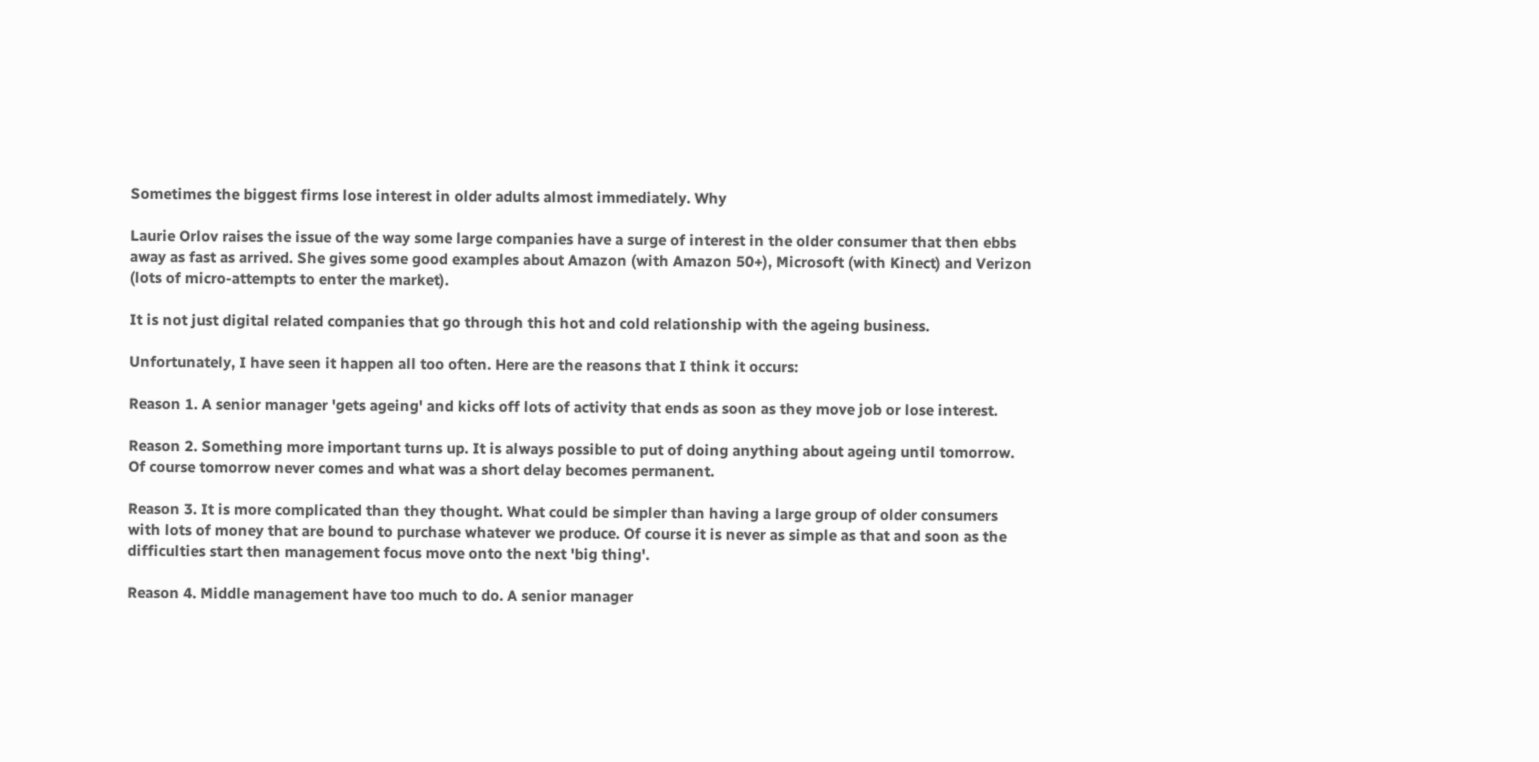Sometimes the biggest firms lose interest in older adults almost immediately. Why

Laurie Orlov raises the issue of the way some large companies have a surge of interest in the older consumer that then ebbs away as fast as arrived. She gives some good examples about Amazon (with Amazon 50+), Microsoft (with Kinect) and Verizon (lots of micro-attempts to enter the market).

It is not just digital related companies that go through this hot and cold relationship with the ageing business.

Unfortunately, I have seen it happen all too often. Here are the reasons that I think it occurs:

Reason 1. A senior manager 'gets ageing' and kicks off lots of activity that ends as soon as they move job or lose interest.

Reason 2. Something more important turns up. It is always possible to put of doing anything about ageing until tomorrow. Of course tomorrow never comes and what was a short delay becomes permanent.

Reason 3. It is more complicated than they thought. What could be simpler than having a large group of older consumers with lots of money that are bound to purchase whatever we produce. Of course it is never as simple as that and soon as the difficulties start then management focus move onto the next 'big thing'.

Reason 4. Middle management have too much to do. A senior manager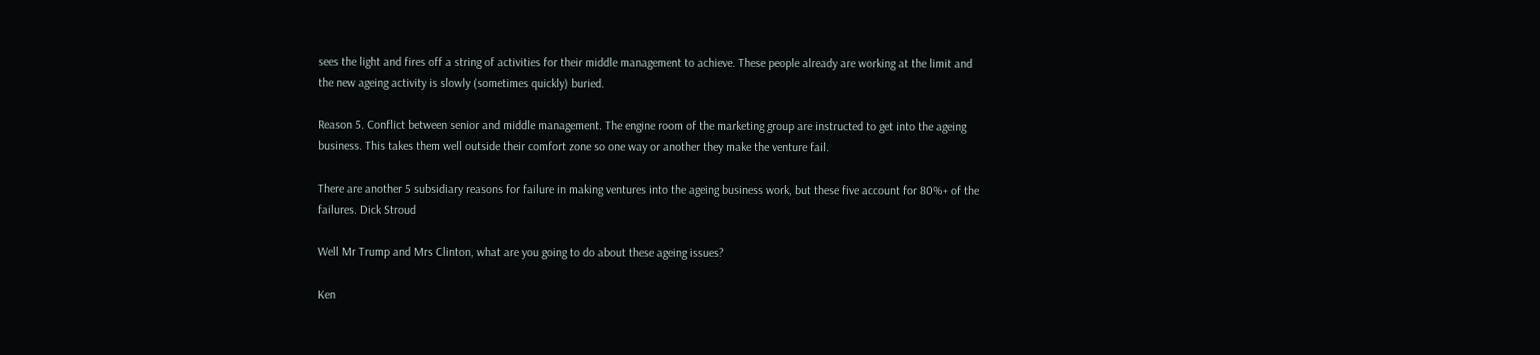sees the light and fires off a string of activities for their middle management to achieve. These people already are working at the limit and the new ageing activity is slowly (sometimes quickly) buried.

Reason 5. Conflict between senior and middle management. The engine room of the marketing group are instructed to get into the ageing business. This takes them well outside their comfort zone so one way or another they make the venture fail.

There are another 5 subsidiary reasons for failure in making ventures into the ageing business work, but these five account for 80%+ of the failures. Dick Stroud

Well Mr Trump and Mrs Clinton, what are you going to do about these ageing issues?

Ken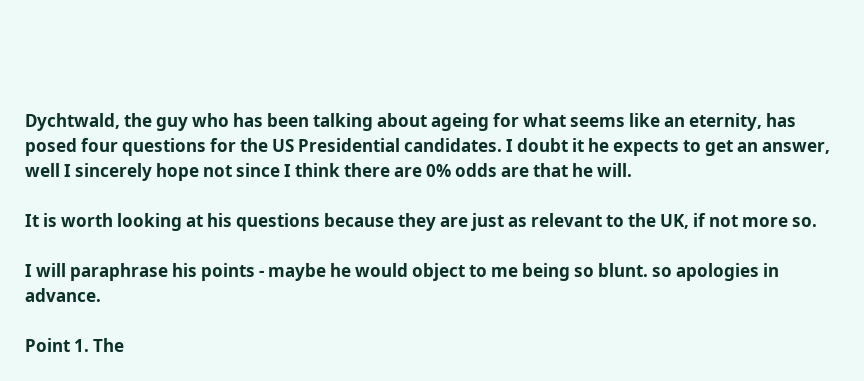Dychtwald, the guy who has been talking about ageing for what seems like an eternity, has posed four questions for the US Presidential candidates. I doubt it he expects to get an answer, well I sincerely hope not since I think there are 0% odds are that he will.

It is worth looking at his questions because they are just as relevant to the UK, if not more so.

I will paraphrase his points - maybe he would object to me being so blunt. so apologies in advance.

Point 1. The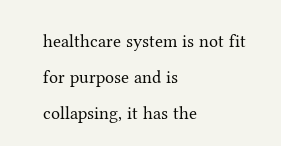healthcare system is not fit for purpose and is collapsing, it has the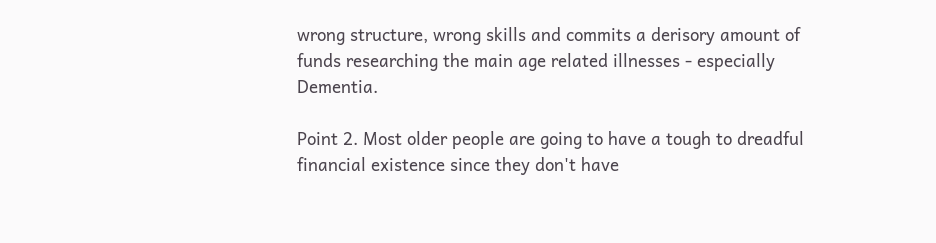wrong structure, wrong skills and commits a derisory amount of funds researching the main age related illnesses - especially Dementia.

Point 2. Most older people are going to have a tough to dreadful financial existence since they don't have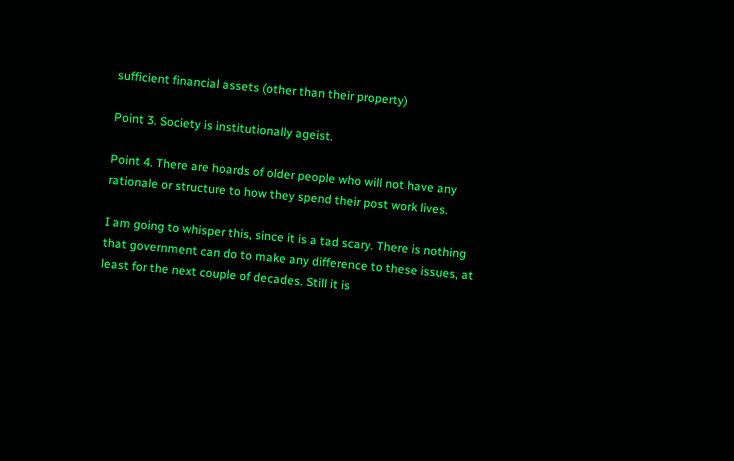sufficient financial assets (other than their property)

Point 3. Society is institutionally ageist.

Point 4. There are hoards of older people who will not have any rationale or structure to how they spend their post work lives.

I am going to whisper this, since it is a tad scary. There is nothing that government can do to make any difference to these issues, at least for the next couple of decades. Still it is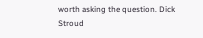worth asking the question. Dick Stroud